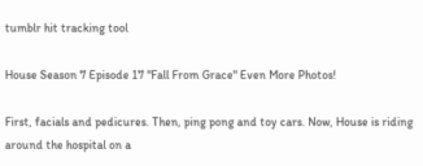tumblr hit tracking tool

House Season 7 Episode 17 "Fall From Grace" Even More Photos!

First, facials and pedicures. Then, ping pong and toy cars. Now, House is riding around the hospital on a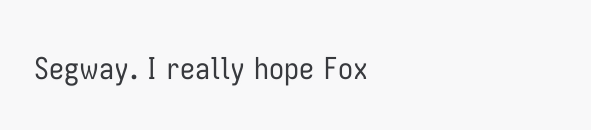Segway. I really hope Fox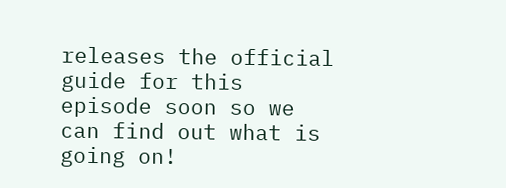releases the official guide for this episode soon so we can find out what is going on!